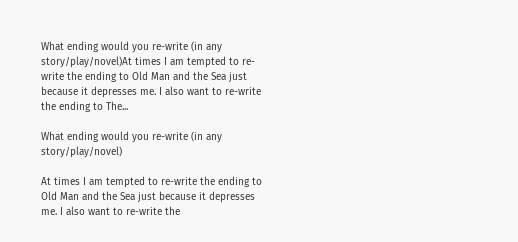What ending would you re-write (in any story/play/novel)At times I am tempted to re-write the ending to Old Man and the Sea just because it depresses me. I also want to re-write the ending to The...

What ending would you re-write (in any story/play/novel)

At times I am tempted to re-write the ending to Old Man and the Sea just because it depresses me. I also want to re-write the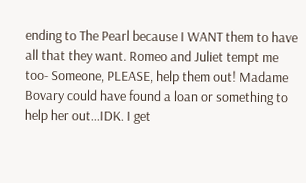ending to The Pearl because I WANT them to have all that they want. Romeo and Juliet tempt me too- Someone, PLEASE, help them out! Madame Bovary could have found a loan or something to help her out...IDK. I get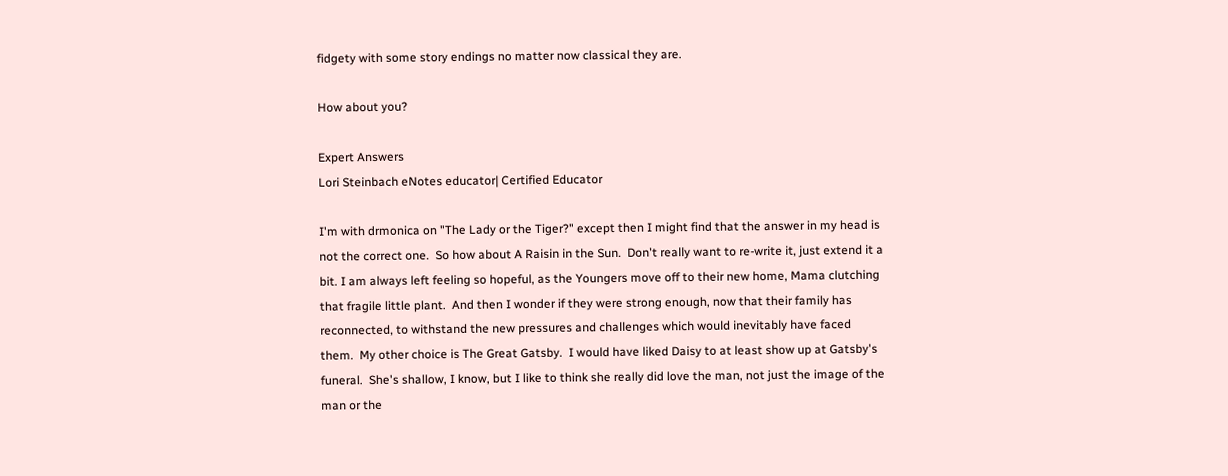fidgety with some story endings no matter now classical they are.

How about you?

Expert Answers
Lori Steinbach eNotes educator| Certified Educator

I'm with drmonica on "The Lady or the Tiger?" except then I might find that the answer in my head is not the correct one.  So how about A Raisin in the Sun.  Don't really want to re-write it, just extend it a bit. I am always left feeling so hopeful, as the Youngers move off to their new home, Mama clutching that fragile little plant.  And then I wonder if they were strong enough, now that their family has reconnected, to withstand the new pressures and challenges which would inevitably have faced them.  My other choice is The Great Gatsby.  I would have liked Daisy to at least show up at Gatsby's funeral.  She's shallow, I know, but I like to think she really did love the man, not just the image of the man or the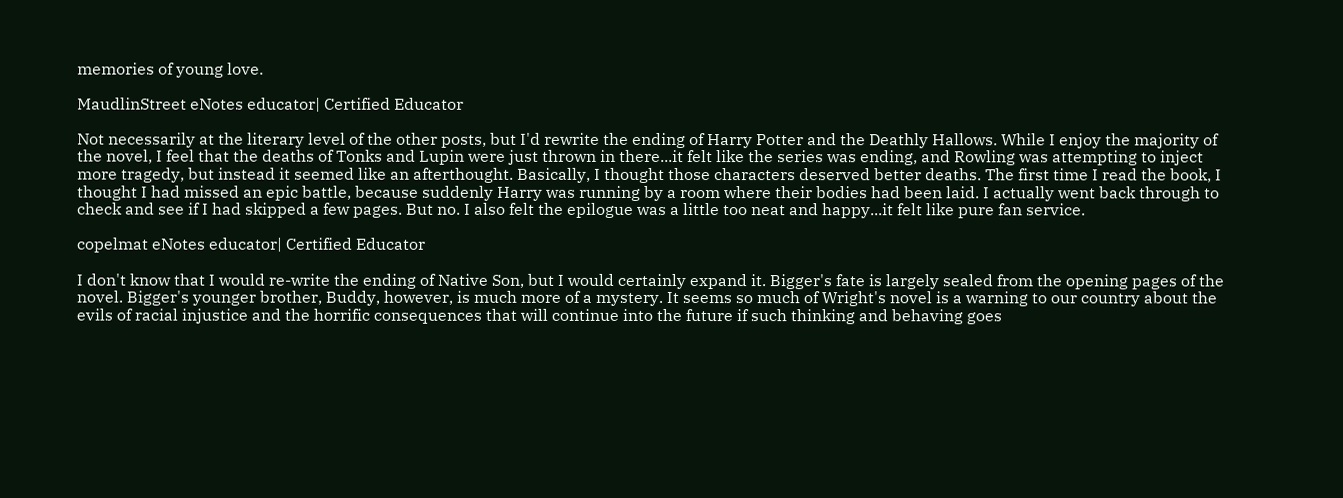memories of young love.

MaudlinStreet eNotes educator| Certified Educator

Not necessarily at the literary level of the other posts, but I'd rewrite the ending of Harry Potter and the Deathly Hallows. While I enjoy the majority of the novel, I feel that the deaths of Tonks and Lupin were just thrown in there...it felt like the series was ending, and Rowling was attempting to inject more tragedy, but instead it seemed like an afterthought. Basically, I thought those characters deserved better deaths. The first time I read the book, I thought I had missed an epic battle, because suddenly Harry was running by a room where their bodies had been laid. I actually went back through to check and see if I had skipped a few pages. But no. I also felt the epilogue was a little too neat and happy...it felt like pure fan service.

copelmat eNotes educator| Certified Educator

I don't know that I would re-write the ending of Native Son, but I would certainly expand it. Bigger's fate is largely sealed from the opening pages of the novel. Bigger's younger brother, Buddy, however, is much more of a mystery. It seems so much of Wright's novel is a warning to our country about the evils of racial injustice and the horrific consequences that will continue into the future if such thinking and behaving goes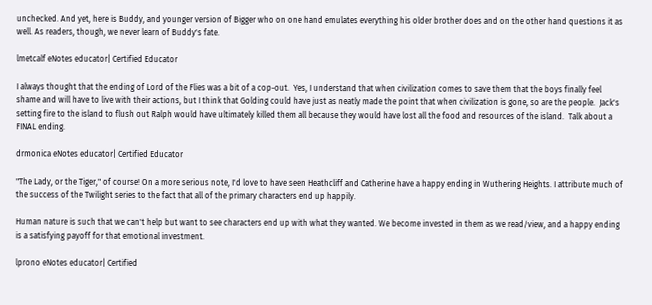unchecked. And yet, here is Buddy, and younger version of Bigger who on one hand emulates everything his older brother does and on the other hand questions it as well. As readers, though, we never learn of Buddy's fate.

lmetcalf eNotes educator| Certified Educator

I always thought that the ending of Lord of the Flies was a bit of a cop-out.  Yes, I understand that when civilization comes to save them that the boys finally feel shame and will have to live with their actions, but I think that Golding could have just as neatly made the point that when civilization is gone, so are the people.  Jack's setting fire to the island to flush out Ralph would have ultimately killed them all because they would have lost all the food and resources of the island.  Talk about a FINAL ending.

drmonica eNotes educator| Certified Educator

"The Lady, or the Tiger," of course! On a more serious note, I'd love to have seen Heathcliff and Catherine have a happy ending in Wuthering Heights. I attribute much of the success of the Twilight series to the fact that all of the primary characters end up happily.

Human nature is such that we can't help but want to see characters end up with what they wanted. We become invested in them as we read/view, and a happy ending is a satisfying payoff for that emotional investment.

lprono eNotes educator| Certified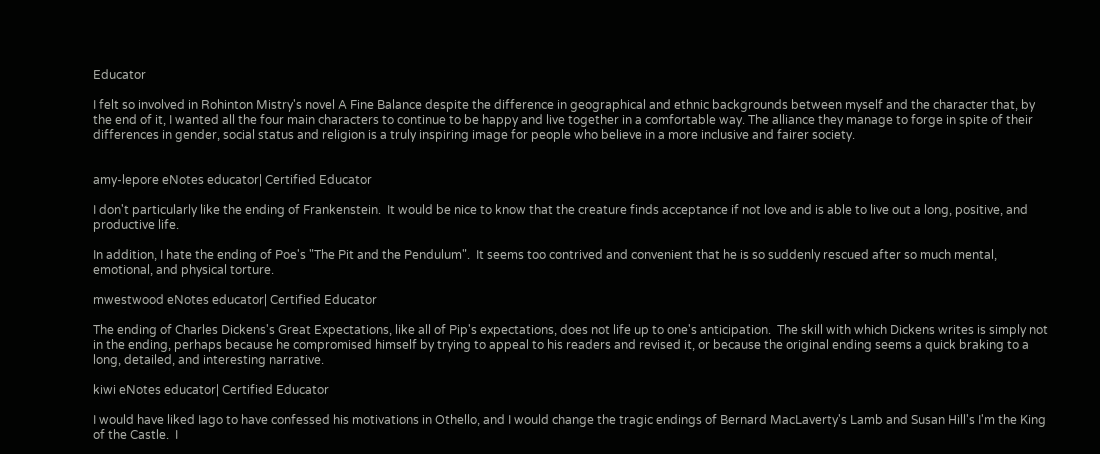Educator

I felt so involved in Rohinton Mistry's novel A Fine Balance despite the difference in geographical and ethnic backgrounds between myself and the character that, by the end of it, I wanted all the four main characters to continue to be happy and live together in a comfortable way. The alliance they manage to forge in spite of their differences in gender, social status and religion is a truly inspiring image for people who believe in a more inclusive and fairer society.


amy-lepore eNotes educator| Certified Educator

I don't particularly like the ending of Frankenstein.  It would be nice to know that the creature finds acceptance if not love and is able to live out a long, positive, and productive life.

In addition, I hate the ending of Poe's "The Pit and the Pendulum".  It seems too contrived and convenient that he is so suddenly rescued after so much mental, emotional, and physical torture.

mwestwood eNotes educator| Certified Educator

The ending of Charles Dickens's Great Expectations, like all of Pip's expectations, does not life up to one's anticipation.  The skill with which Dickens writes is simply not in the ending, perhaps because he compromised himself by trying to appeal to his readers and revised it, or because the original ending seems a quick braking to a long, detailed, and interesting narrative.

kiwi eNotes educator| Certified Educator

I would have liked Iago to have confessed his motivations in Othello, and I would change the tragic endings of Bernard MacLaverty's Lamb and Susan Hill's I'm the King of the Castle.  I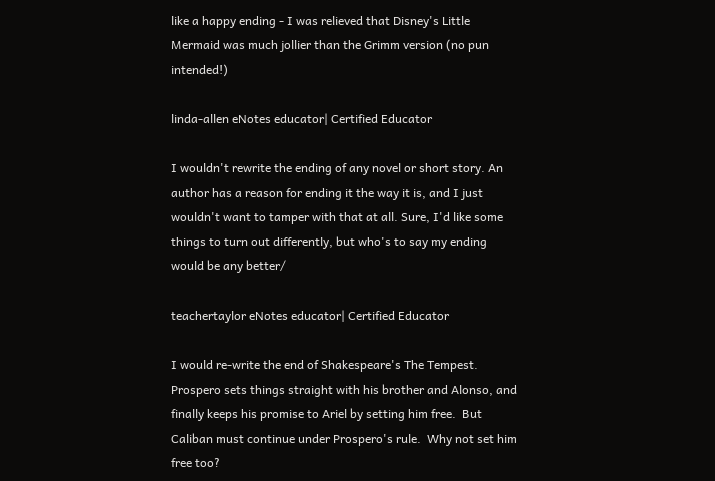like a happy ending - I was relieved that Disney's Little Mermaid was much jollier than the Grimm version (no pun intended!)

linda-allen eNotes educator| Certified Educator

I wouldn't rewrite the ending of any novel or short story. An author has a reason for ending it the way it is, and I just wouldn't want to tamper with that at all. Sure, I'd like some things to turn out differently, but who's to say my ending would be any better/

teachertaylor eNotes educator| Certified Educator

I would re-write the end of Shakespeare's The Tempest.  Prospero sets things straight with his brother and Alonso, and finally keeps his promise to Ariel by setting him free.  But Caliban must continue under Prospero's rule.  Why not set him free too?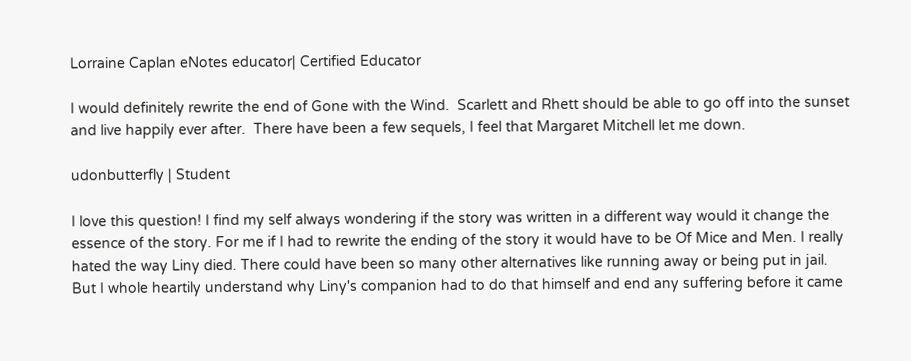Lorraine Caplan eNotes educator| Certified Educator

I would definitely rewrite the end of Gone with the Wind.  Scarlett and Rhett should be able to go off into the sunset and live happily ever after.  There have been a few sequels, I feel that Margaret Mitchell let me down.

udonbutterfly | Student

I love this question! I find my self always wondering if the story was written in a different way would it change the essence of the story. For me if I had to rewrite the ending of the story it would have to be Of Mice and Men. I really hated the way Liny died. There could have been so many other alternatives like running away or being put in jail. But I whole heartily understand why Liny's companion had to do that himself and end any suffering before it came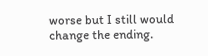worse but I still would change the ending.